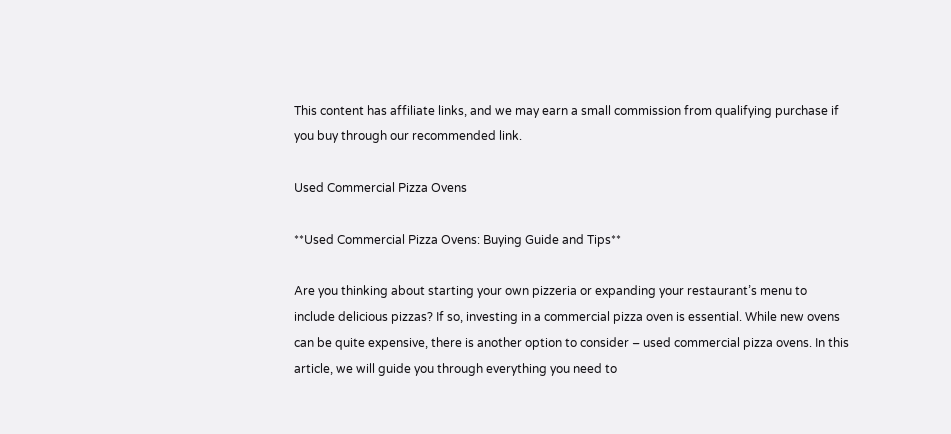This content has affiliate links, and we may earn a small commission from qualifying purchase if you buy through our recommended link.

Used Commercial Pizza Ovens

**Used Commercial Pizza Ovens: Buying Guide and Tips**

Are you thinking about starting your own pizzeria or expanding your restaurant’s menu to include delicious pizzas? If so, investing in a commercial pizza oven is essential. While new ovens can be quite expensive, there is another option to consider – used commercial pizza ovens. In this article, we will guide you through everything you need to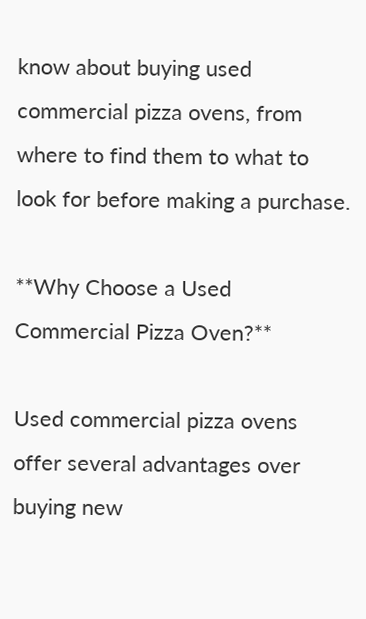know about buying used commercial pizza ovens, from where to find them to what to look for before making a purchase.

**Why Choose a Used Commercial Pizza Oven?**

Used commercial pizza ovens offer several advantages over buying new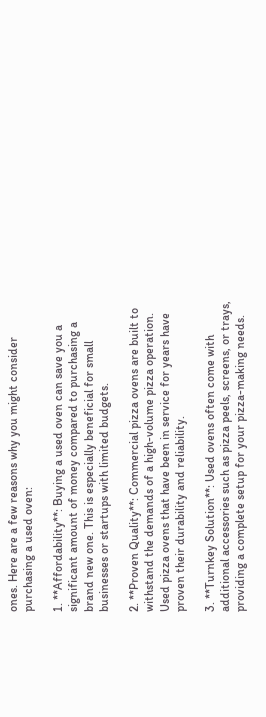ones. Here are a few reasons why you might consider purchasing a used oven:

1. **Affordability**: Buying a used oven can save you a significant amount of money compared to purchasing a brand new one. This is especially beneficial for small businesses or startups with limited budgets.

2. **Proven Quality**: Commercial pizza ovens are built to withstand the demands of a high-volume pizza operation. Used pizza ovens that have been in service for years have proven their durability and reliability.

3. **Turnkey Solution**: Used ovens often come with additional accessories such as pizza peels, screens, or trays, providing a complete setup for your pizza-making needs.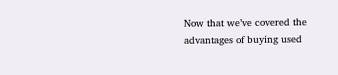Now that we’ve covered the advantages of buying used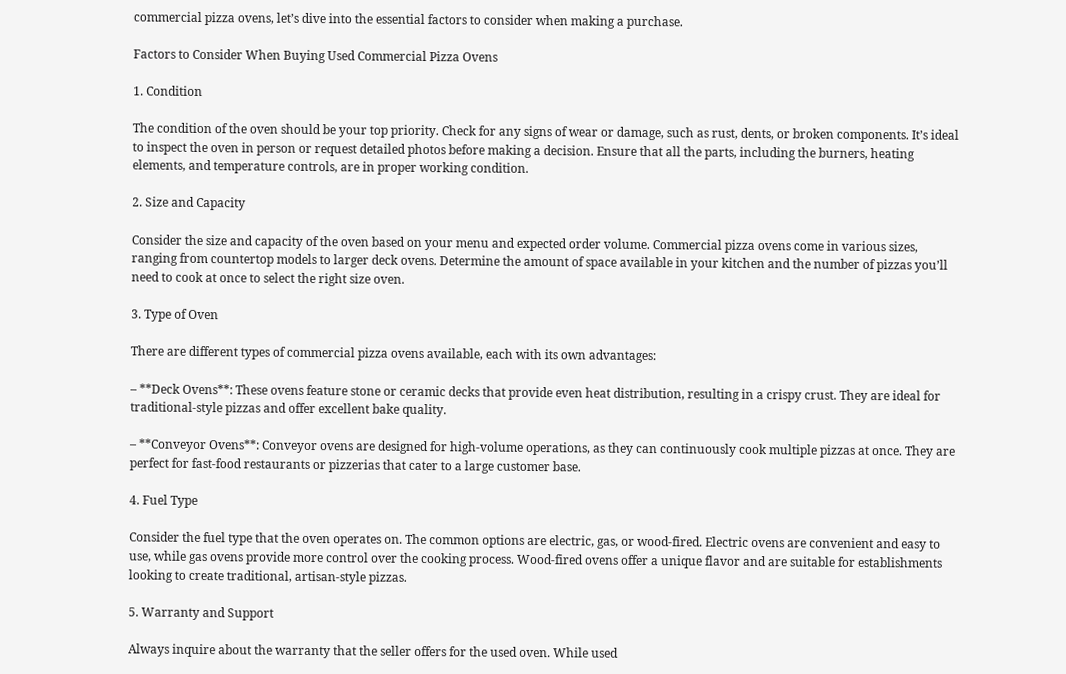commercial pizza ovens, let’s dive into the essential factors to consider when making a purchase.

Factors to Consider When Buying Used Commercial Pizza Ovens

1. Condition

The condition of the oven should be your top priority. Check for any signs of wear or damage, such as rust, dents, or broken components. It’s ideal to inspect the oven in person or request detailed photos before making a decision. Ensure that all the parts, including the burners, heating elements, and temperature controls, are in proper working condition.

2. Size and Capacity

Consider the size and capacity of the oven based on your menu and expected order volume. Commercial pizza ovens come in various sizes, ranging from countertop models to larger deck ovens. Determine the amount of space available in your kitchen and the number of pizzas you’ll need to cook at once to select the right size oven.

3. Type of Oven

There are different types of commercial pizza ovens available, each with its own advantages:

– **Deck Ovens**: These ovens feature stone or ceramic decks that provide even heat distribution, resulting in a crispy crust. They are ideal for traditional-style pizzas and offer excellent bake quality.

– **Conveyor Ovens**: Conveyor ovens are designed for high-volume operations, as they can continuously cook multiple pizzas at once. They are perfect for fast-food restaurants or pizzerias that cater to a large customer base.

4. Fuel Type

Consider the fuel type that the oven operates on. The common options are electric, gas, or wood-fired. Electric ovens are convenient and easy to use, while gas ovens provide more control over the cooking process. Wood-fired ovens offer a unique flavor and are suitable for establishments looking to create traditional, artisan-style pizzas.

5. Warranty and Support

Always inquire about the warranty that the seller offers for the used oven. While used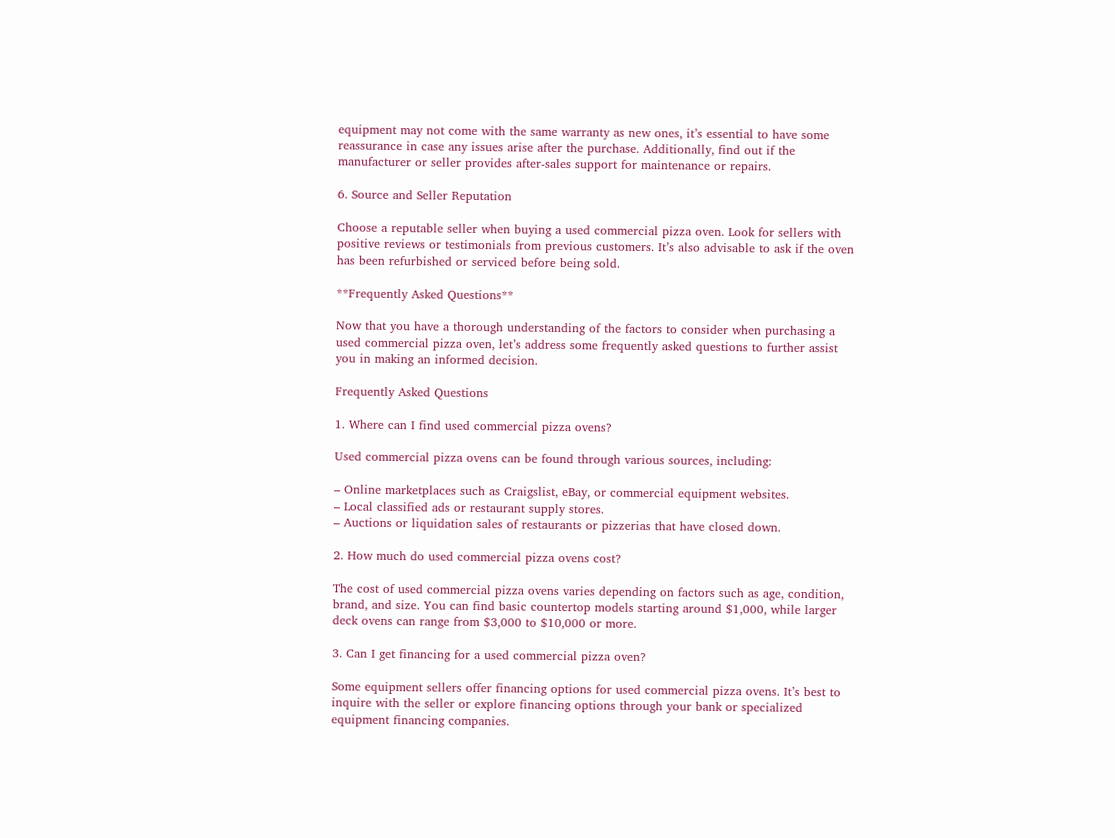equipment may not come with the same warranty as new ones, it’s essential to have some reassurance in case any issues arise after the purchase. Additionally, find out if the manufacturer or seller provides after-sales support for maintenance or repairs.

6. Source and Seller Reputation

Choose a reputable seller when buying a used commercial pizza oven. Look for sellers with positive reviews or testimonials from previous customers. It’s also advisable to ask if the oven has been refurbished or serviced before being sold.

**Frequently Asked Questions**

Now that you have a thorough understanding of the factors to consider when purchasing a used commercial pizza oven, let’s address some frequently asked questions to further assist you in making an informed decision.

Frequently Asked Questions

1. Where can I find used commercial pizza ovens?

Used commercial pizza ovens can be found through various sources, including:

– Online marketplaces such as Craigslist, eBay, or commercial equipment websites.
– Local classified ads or restaurant supply stores.
– Auctions or liquidation sales of restaurants or pizzerias that have closed down.

2. How much do used commercial pizza ovens cost?

The cost of used commercial pizza ovens varies depending on factors such as age, condition, brand, and size. You can find basic countertop models starting around $1,000, while larger deck ovens can range from $3,000 to $10,000 or more.

3. Can I get financing for a used commercial pizza oven?

Some equipment sellers offer financing options for used commercial pizza ovens. It’s best to inquire with the seller or explore financing options through your bank or specialized equipment financing companies.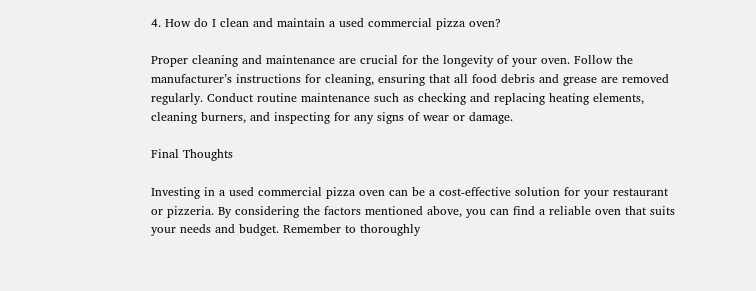4. How do I clean and maintain a used commercial pizza oven?

Proper cleaning and maintenance are crucial for the longevity of your oven. Follow the manufacturer’s instructions for cleaning, ensuring that all food debris and grease are removed regularly. Conduct routine maintenance such as checking and replacing heating elements, cleaning burners, and inspecting for any signs of wear or damage.

Final Thoughts

Investing in a used commercial pizza oven can be a cost-effective solution for your restaurant or pizzeria. By considering the factors mentioned above, you can find a reliable oven that suits your needs and budget. Remember to thoroughly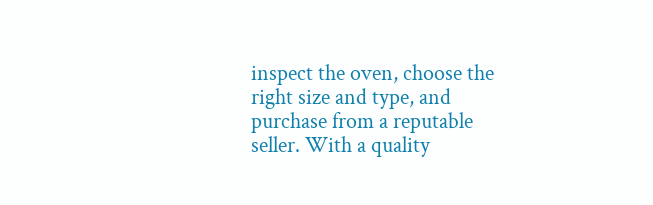inspect the oven, choose the right size and type, and purchase from a reputable seller. With a quality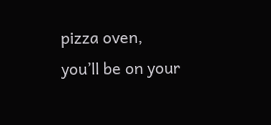pizza oven, you’ll be on your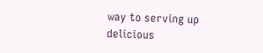way to serving up delicious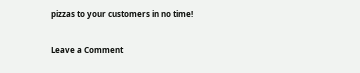pizzas to your customers in no time!

Leave a Comment